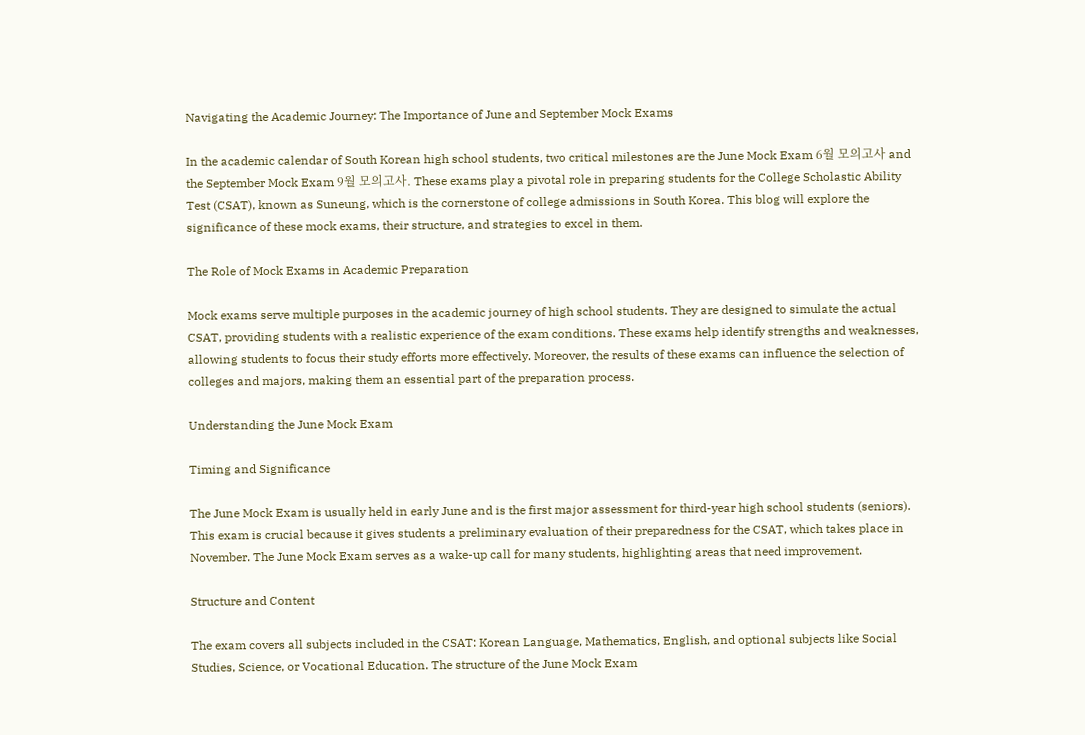Navigating the Academic Journey: The Importance of June and September Mock Exams

In the academic calendar of South Korean high school students, two critical milestones are the June Mock Exam 6월 모의고사 and the September Mock Exam 9월 모의고사. These exams play a pivotal role in preparing students for the College Scholastic Ability Test (CSAT), known as Suneung, which is the cornerstone of college admissions in South Korea. This blog will explore the significance of these mock exams, their structure, and strategies to excel in them.

The Role of Mock Exams in Academic Preparation

Mock exams serve multiple purposes in the academic journey of high school students. They are designed to simulate the actual CSAT, providing students with a realistic experience of the exam conditions. These exams help identify strengths and weaknesses, allowing students to focus their study efforts more effectively. Moreover, the results of these exams can influence the selection of colleges and majors, making them an essential part of the preparation process.

Understanding the June Mock Exam

Timing and Significance

The June Mock Exam is usually held in early June and is the first major assessment for third-year high school students (seniors). This exam is crucial because it gives students a preliminary evaluation of their preparedness for the CSAT, which takes place in November. The June Mock Exam serves as a wake-up call for many students, highlighting areas that need improvement.

Structure and Content

The exam covers all subjects included in the CSAT: Korean Language, Mathematics, English, and optional subjects like Social Studies, Science, or Vocational Education. The structure of the June Mock Exam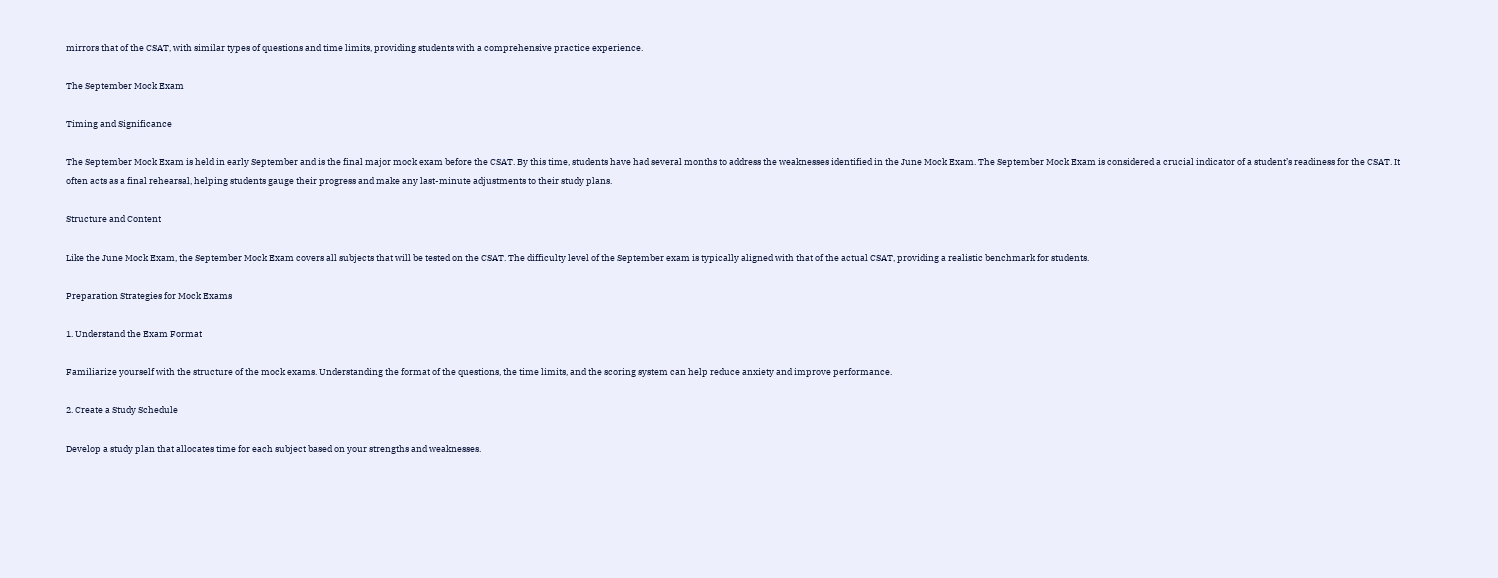mirrors that of the CSAT, with similar types of questions and time limits, providing students with a comprehensive practice experience.

The September Mock Exam

Timing and Significance

The September Mock Exam is held in early September and is the final major mock exam before the CSAT. By this time, students have had several months to address the weaknesses identified in the June Mock Exam. The September Mock Exam is considered a crucial indicator of a student’s readiness for the CSAT. It often acts as a final rehearsal, helping students gauge their progress and make any last-minute adjustments to their study plans.

Structure and Content

Like the June Mock Exam, the September Mock Exam covers all subjects that will be tested on the CSAT. The difficulty level of the September exam is typically aligned with that of the actual CSAT, providing a realistic benchmark for students.

Preparation Strategies for Mock Exams

1. Understand the Exam Format

Familiarize yourself with the structure of the mock exams. Understanding the format of the questions, the time limits, and the scoring system can help reduce anxiety and improve performance.

2. Create a Study Schedule

Develop a study plan that allocates time for each subject based on your strengths and weaknesses.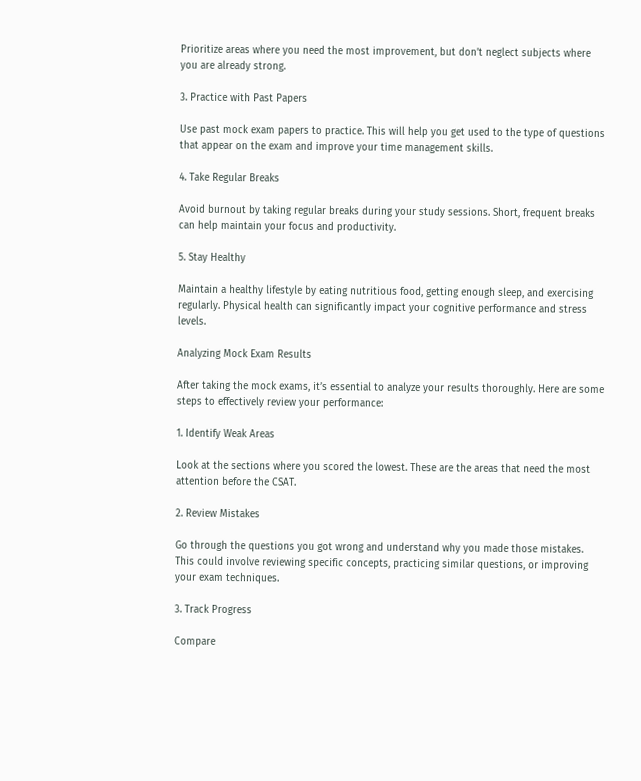Prioritize areas where you need the most improvement, but don’t neglect subjects where you are already strong.

3. Practice with Past Papers

Use past mock exam papers to practice. This will help you get used to the type of questions that appear on the exam and improve your time management skills.

4. Take Regular Breaks

Avoid burnout by taking regular breaks during your study sessions. Short, frequent breaks can help maintain your focus and productivity.

5. Stay Healthy

Maintain a healthy lifestyle by eating nutritious food, getting enough sleep, and exercising regularly. Physical health can significantly impact your cognitive performance and stress levels.

Analyzing Mock Exam Results

After taking the mock exams, it’s essential to analyze your results thoroughly. Here are some steps to effectively review your performance:

1. Identify Weak Areas

Look at the sections where you scored the lowest. These are the areas that need the most attention before the CSAT.

2. Review Mistakes

Go through the questions you got wrong and understand why you made those mistakes. This could involve reviewing specific concepts, practicing similar questions, or improving your exam techniques.

3. Track Progress

Compare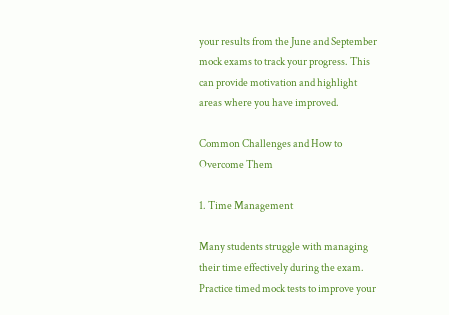your results from the June and September mock exams to track your progress. This can provide motivation and highlight areas where you have improved.

Common Challenges and How to Overcome Them

1. Time Management

Many students struggle with managing their time effectively during the exam. Practice timed mock tests to improve your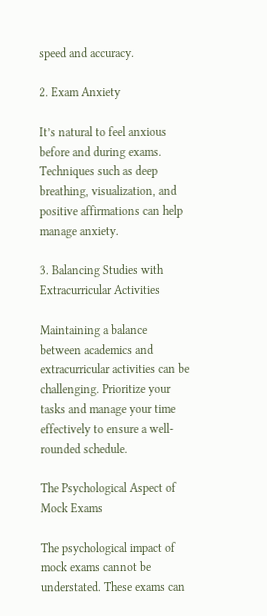speed and accuracy.

2. Exam Anxiety

It’s natural to feel anxious before and during exams. Techniques such as deep breathing, visualization, and positive affirmations can help manage anxiety.

3. Balancing Studies with Extracurricular Activities

Maintaining a balance between academics and extracurricular activities can be challenging. Prioritize your tasks and manage your time effectively to ensure a well-rounded schedule.

The Psychological Aspect of Mock Exams

The psychological impact of mock exams cannot be understated. These exams can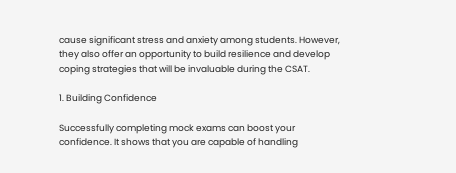cause significant stress and anxiety among students. However, they also offer an opportunity to build resilience and develop coping strategies that will be invaluable during the CSAT.

1. Building Confidence

Successfully completing mock exams can boost your confidence. It shows that you are capable of handling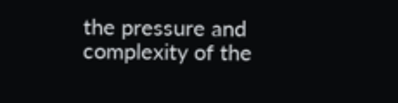the pressure and complexity of the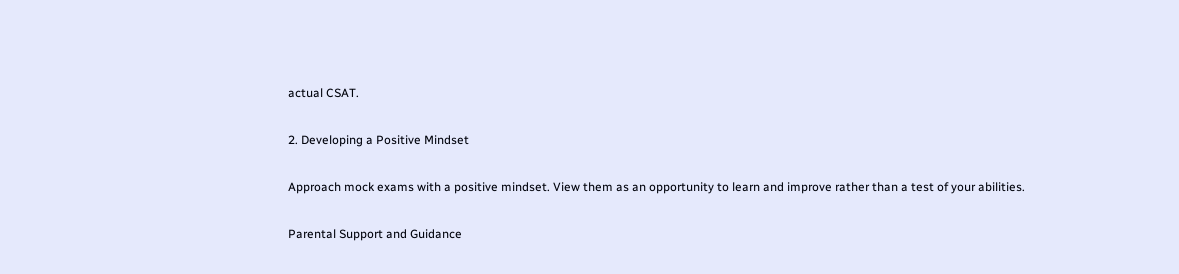actual CSAT.

2. Developing a Positive Mindset

Approach mock exams with a positive mindset. View them as an opportunity to learn and improve rather than a test of your abilities.

Parental Support and Guidance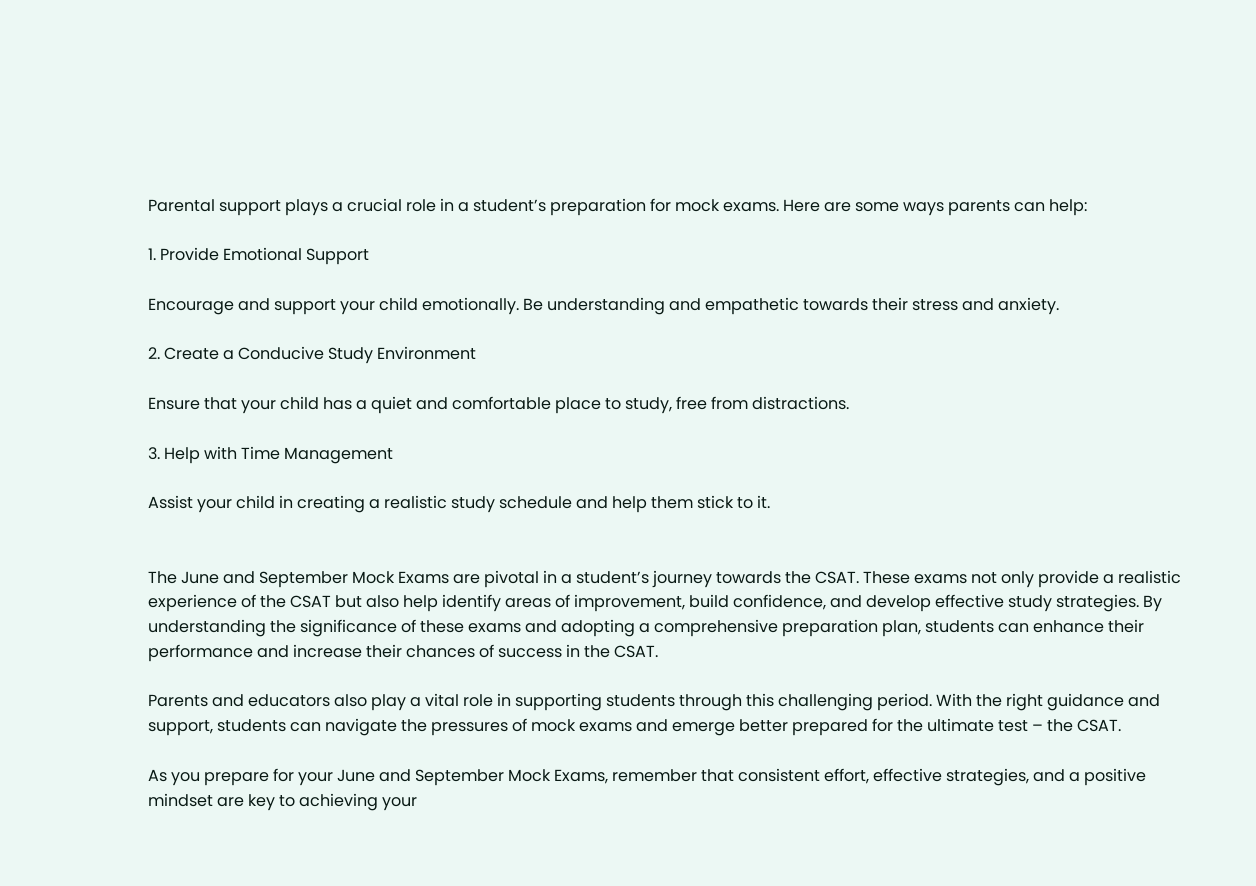Parental support plays a crucial role in a student’s preparation for mock exams. Here are some ways parents can help:

1. Provide Emotional Support

Encourage and support your child emotionally. Be understanding and empathetic towards their stress and anxiety.

2. Create a Conducive Study Environment

Ensure that your child has a quiet and comfortable place to study, free from distractions.

3. Help with Time Management

Assist your child in creating a realistic study schedule and help them stick to it.


The June and September Mock Exams are pivotal in a student’s journey towards the CSAT. These exams not only provide a realistic experience of the CSAT but also help identify areas of improvement, build confidence, and develop effective study strategies. By understanding the significance of these exams and adopting a comprehensive preparation plan, students can enhance their performance and increase their chances of success in the CSAT.

Parents and educators also play a vital role in supporting students through this challenging period. With the right guidance and support, students can navigate the pressures of mock exams and emerge better prepared for the ultimate test – the CSAT.

As you prepare for your June and September Mock Exams, remember that consistent effort, effective strategies, and a positive mindset are key to achieving your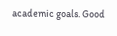academic goals. Good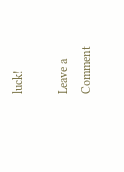luck!

Leave a Comment